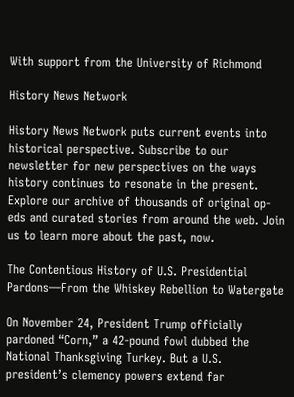With support from the University of Richmond

History News Network

History News Network puts current events into historical perspective. Subscribe to our newsletter for new perspectives on the ways history continues to resonate in the present. Explore our archive of thousands of original op-eds and curated stories from around the web. Join us to learn more about the past, now.

The Contentious History of U.S. Presidential Pardons—From the Whiskey Rebellion to Watergate

On November 24, President Trump officially pardoned “Corn,” a 42-pound fowl dubbed the National Thanksgiving Turkey. But a U.S. president’s clemency powers extend far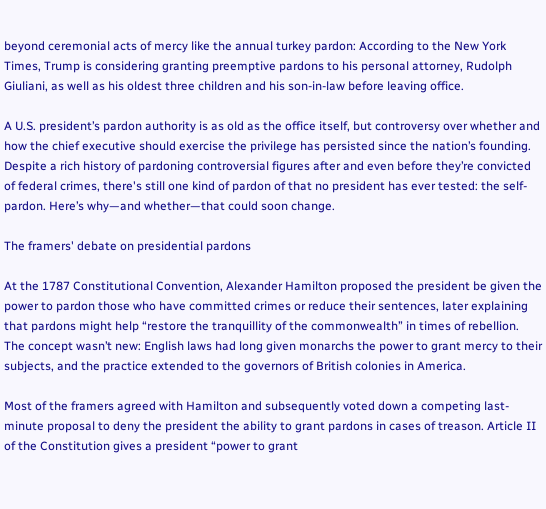beyond ceremonial acts of mercy like the annual turkey pardon: According to the New York Times, Trump is considering granting preemptive pardons to his personal attorney, Rudolph Giuliani, as well as his oldest three children and his son-in-law before leaving office.

A U.S. president’s pardon authority is as old as the office itself, but controversy over whether and how the chief executive should exercise the privilege has persisted since the nation’s founding. Despite a rich history of pardoning controversial figures after and even before they’re convicted of federal crimes, there's still one kind of pardon of that no president has ever tested: the self-pardon. Here’s why—and whether—that could soon change.

The framers' debate on presidential pardons

At the 1787 Constitutional Convention, Alexander Hamilton proposed the president be given the power to pardon those who have committed crimes or reduce their sentences, later explaining that pardons might help “restore the tranquillity of the commonwealth” in times of rebellion. The concept wasn’t new: English laws had long given monarchs the power to grant mercy to their subjects, and the practice extended to the governors of British colonies in America.

Most of the framers agreed with Hamilton and subsequently voted down a competing last-minute proposal to deny the president the ability to grant pardons in cases of treason. Article II of the Constitution gives a president “power to grant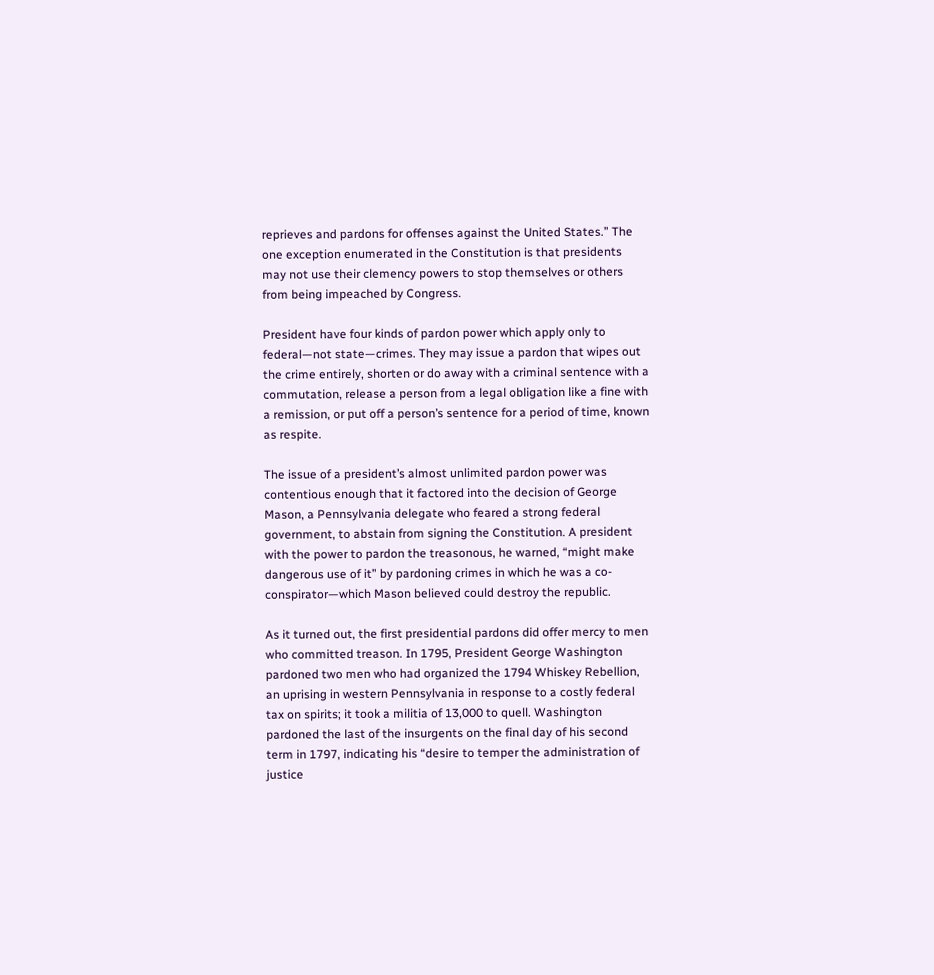reprieves and pardons for offenses against the United States.” The one exception enumerated in the Constitution is that presidents may not use their clemency powers to stop themselves or others from being impeached by Congress.

President have four kinds of pardon power which apply only to federal—not state—crimes. They may issue a pardon that wipes out the crime entirely, shorten or do away with a criminal sentence with a commutation, release a person from a legal obligation like a fine with a remission, or put off a person’s sentence for a period of time, known as respite.

The issue of a president’s almost unlimited pardon power was contentious enough that it factored into the decision of George Mason, a Pennsylvania delegate who feared a strong federal government, to abstain from signing the Constitution. A president with the power to pardon the treasonous, he warned, “might make dangerous use of it” by pardoning crimes in which he was a co-conspirator—which Mason believed could destroy the republic.

As it turned out, the first presidential pardons did offer mercy to men who committed treason. In 1795, President George Washington pardoned two men who had organized the 1794 Whiskey Rebellion, an uprising in western Pennsylvania in response to a costly federal tax on spirits; it took a militia of 13,000 to quell. Washington pardoned the last of the insurgents on the final day of his second term in 1797, indicating his “desire to temper the administration of justice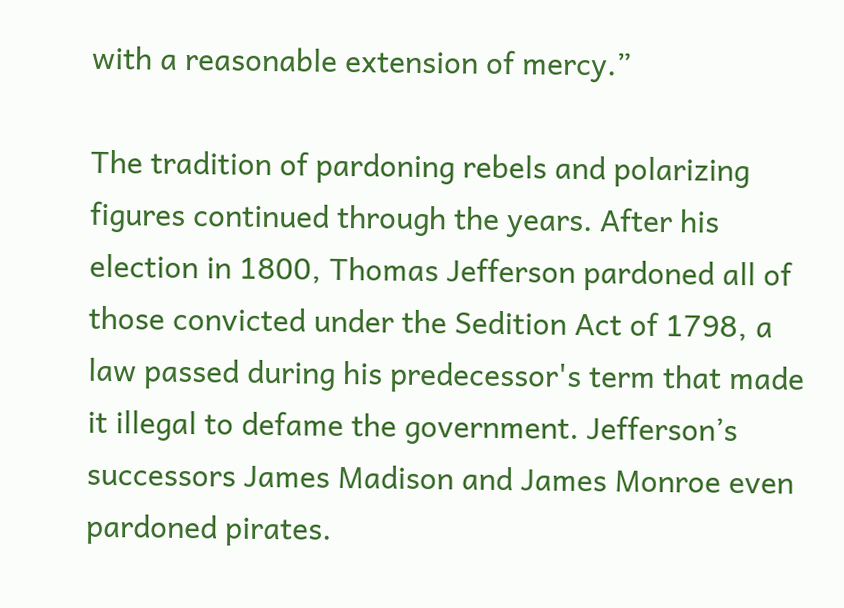with a reasonable extension of mercy.”

The tradition of pardoning rebels and polarizing figures continued through the years. After his election in 1800, Thomas Jefferson pardoned all of those convicted under the Sedition Act of 1798, a law passed during his predecessor's term that made it illegal to defame the government. Jefferson’s successors James Madison and James Monroe even pardoned pirates.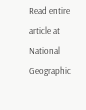Read entire article at National Geographic